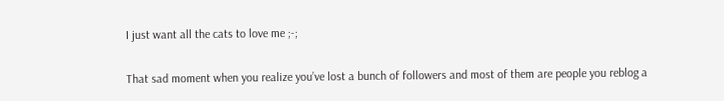I just want all the cats to love me ;-;

That sad moment when you realize you’ve lost a bunch of followers and most of them are people you reblog a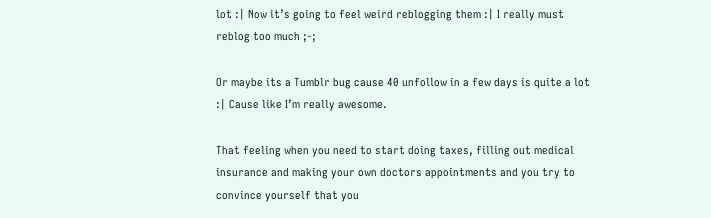lot :| Now it’s going to feel weird reblogging them :| I really must reblog too much ;-;

Or maybe its a Tumblr bug cause 40 unfollow in a few days is quite a lot :| Cause like I’m really awesome.

That feeling when you need to start doing taxes, filling out medical insurance and making your own doctors appointments and you try to convince yourself that you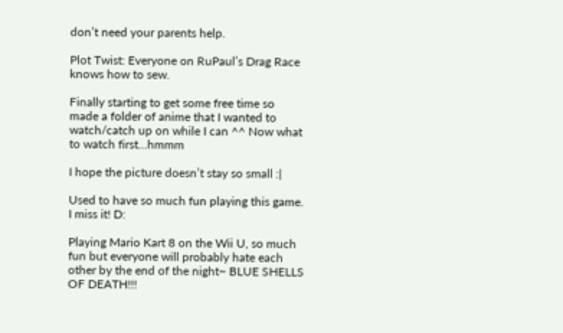don’t need your parents help.

Plot Twist: Everyone on RuPaul’s Drag Race knows how to sew.

Finally starting to get some free time so made a folder of anime that I wanted to watch/catch up on while I can ^^ Now what to watch first…hmmm

I hope the picture doesn’t stay so small :|

Used to have so much fun playing this game. I miss it! D:

Playing Mario Kart 8 on the Wii U, so much fun but everyone will probably hate each other by the end of the night~ BLUE SHELLS OF DEATH!!!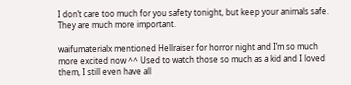I don’t care too much for you safety tonight, but keep your animals safe. They are much more important.

waifumaterialx mentioned Hellraiser for horror night and I’m so much more excited now ^^ Used to watch those so much as a kid and I loved them, I still even have all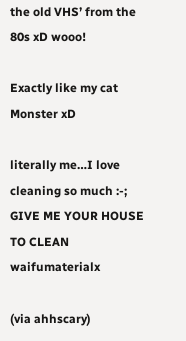the old VHS’ from the 80s xD wooo!

Exactly like my cat Monster xD

literally me…I love cleaning so much :-; GIVE ME YOUR HOUSE TO CLEAN waifumaterialx

(via ahhscary)